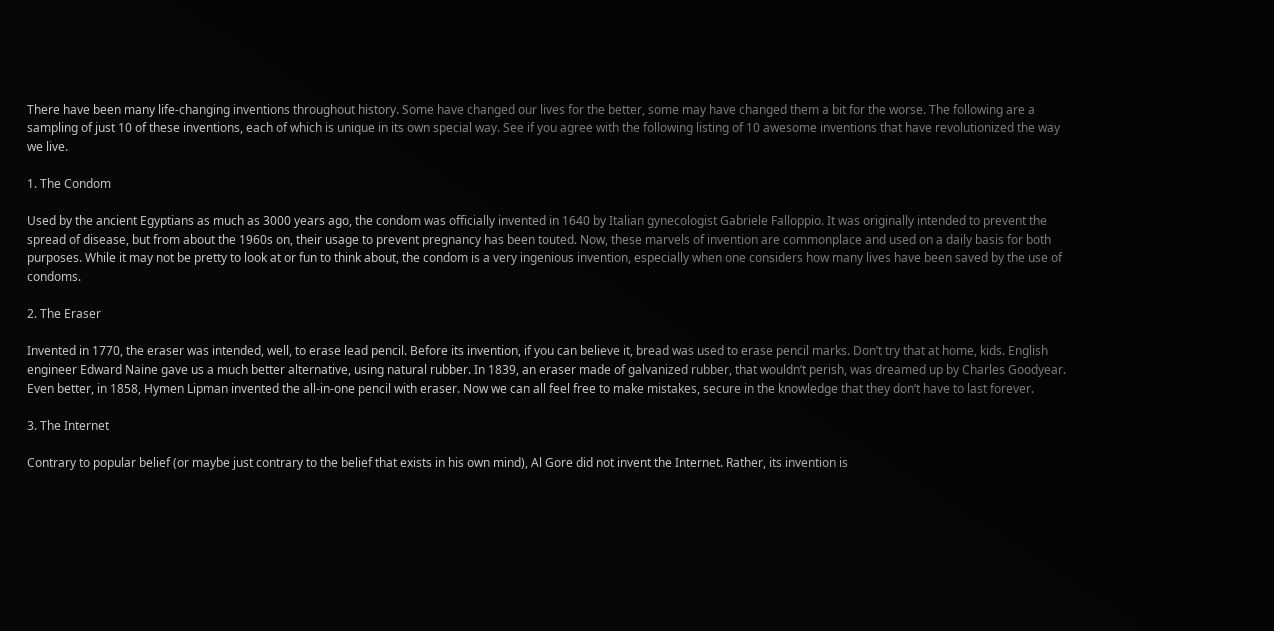There have been many life-changing inventions throughout history. Some have changed our lives for the better, some may have changed them a bit for the worse. The following are a sampling of just 10 of these inventions, each of which is unique in its own special way. See if you agree with the following listing of 10 awesome inventions that have revolutionized the way we live.

1. The Condom

Used by the ancient Egyptians as much as 3000 years ago, the condom was officially invented in 1640 by Italian gynecologist Gabriele Falloppio. It was originally intended to prevent the spread of disease, but from about the 1960s on, their usage to prevent pregnancy has been touted. Now, these marvels of invention are commonplace and used on a daily basis for both purposes. While it may not be pretty to look at or fun to think about, the condom is a very ingenious invention, especially when one considers how many lives have been saved by the use of condoms.

2. The Eraser

Invented in 1770, the eraser was intended, well, to erase lead pencil. Before its invention, if you can believe it, bread was used to erase pencil marks. Don’t try that at home, kids. English engineer Edward Naine gave us a much better alternative, using natural rubber. In 1839, an eraser made of galvanized rubber, that wouldn’t perish, was dreamed up by Charles Goodyear. Even better, in 1858, Hymen Lipman invented the all-in-one pencil with eraser. Now we can all feel free to make mistakes, secure in the knowledge that they don’t have to last forever.

3. The Internet

Contrary to popular belief (or maybe just contrary to the belief that exists in his own mind), Al Gore did not invent the Internet. Rather, its invention is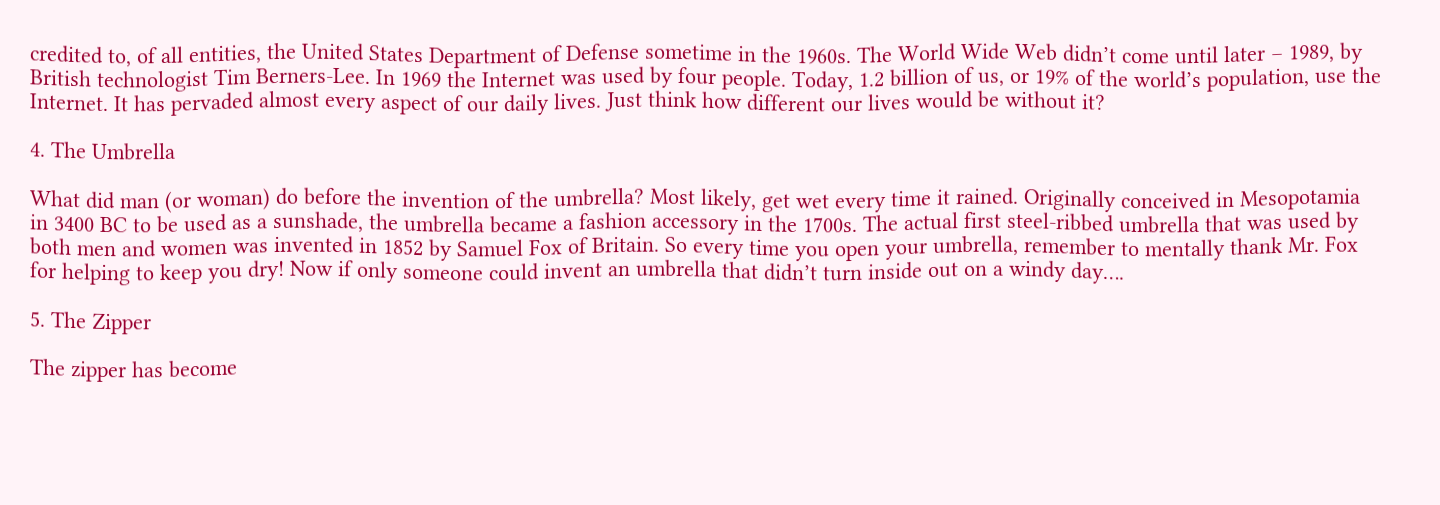credited to, of all entities, the United States Department of Defense sometime in the 1960s. The World Wide Web didn’t come until later – 1989, by British technologist Tim Berners-Lee. In 1969 the Internet was used by four people. Today, 1.2 billion of us, or 19% of the world’s population, use the Internet. It has pervaded almost every aspect of our daily lives. Just think how different our lives would be without it?

4. The Umbrella

What did man (or woman) do before the invention of the umbrella? Most likely, get wet every time it rained. Originally conceived in Mesopotamia in 3400 BC to be used as a sunshade, the umbrella became a fashion accessory in the 1700s. The actual first steel-ribbed umbrella that was used by both men and women was invented in 1852 by Samuel Fox of Britain. So every time you open your umbrella, remember to mentally thank Mr. Fox for helping to keep you dry! Now if only someone could invent an umbrella that didn’t turn inside out on a windy day….

5. The Zipper

The zipper has become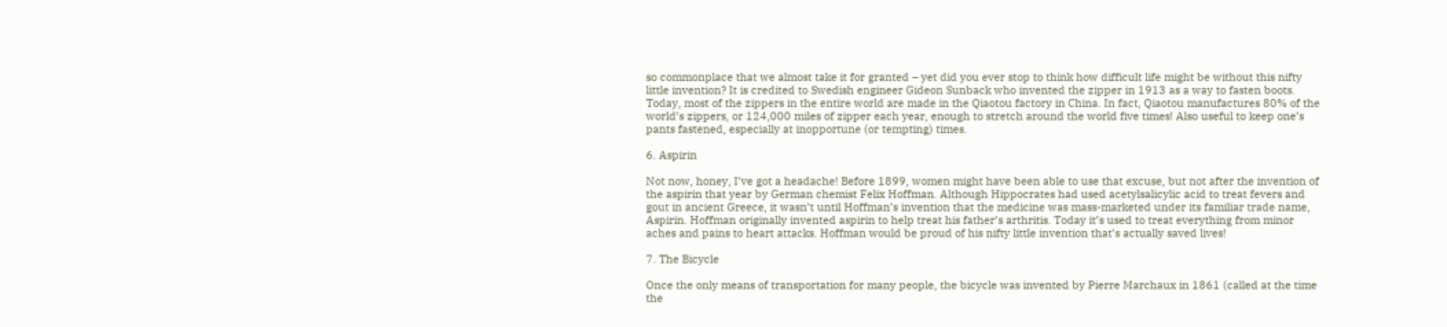so commonplace that we almost take it for granted – yet did you ever stop to think how difficult life might be without this nifty little invention? It is credited to Swedish engineer Gideon Sunback who invented the zipper in 1913 as a way to fasten boots. Today, most of the zippers in the entire world are made in the Qiaotou factory in China. In fact, Qiaotou manufactures 80% of the world’s zippers, or 124,000 miles of zipper each year, enough to stretch around the world five times! Also useful to keep one’s pants fastened, especially at inopportune (or tempting) times.

6. Aspirin

Not now, honey, I’ve got a headache! Before 1899, women might have been able to use that excuse, but not after the invention of the aspirin that year by German chemist Felix Hoffman. Although Hippocrates had used acetylsalicylic acid to treat fevers and gout in ancient Greece, it wasn’t until Hoffman’s invention that the medicine was mass-marketed under its familiar trade name, Aspirin. Hoffman originally invented aspirin to help treat his father’s arthritis. Today it’s used to treat everything from minor aches and pains to heart attacks. Hoffman would be proud of his nifty little invention that’s actually saved lives!

7. The Bicycle

Once the only means of transportation for many people, the bicycle was invented by Pierre Marchaux in 1861 (called at the time the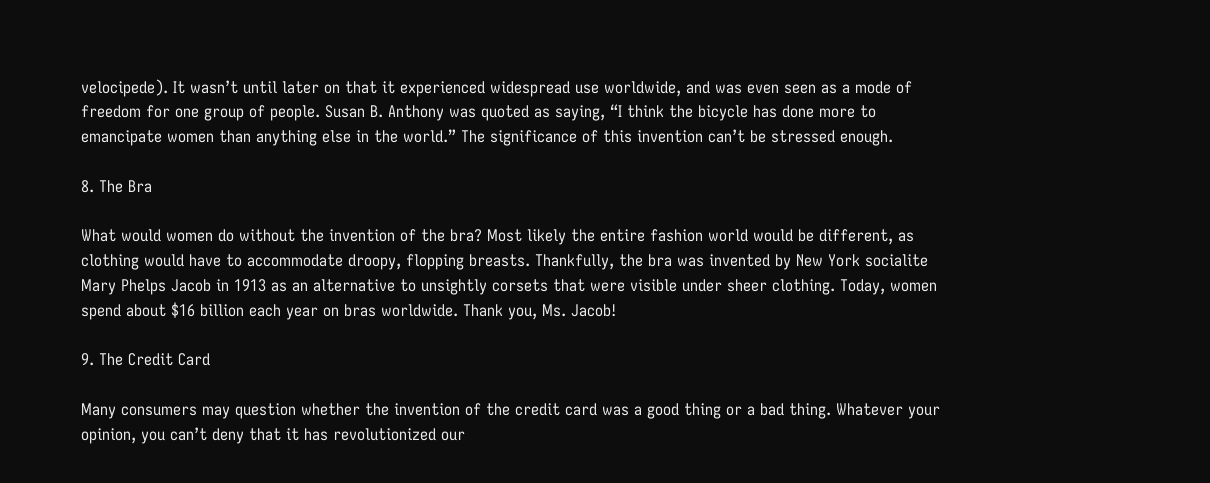velocipede). It wasn’t until later on that it experienced widespread use worldwide, and was even seen as a mode of freedom for one group of people. Susan B. Anthony was quoted as saying, “I think the bicycle has done more to emancipate women than anything else in the world.” The significance of this invention can’t be stressed enough.

8. The Bra

What would women do without the invention of the bra? Most likely the entire fashion world would be different, as clothing would have to accommodate droopy, flopping breasts. Thankfully, the bra was invented by New York socialite Mary Phelps Jacob in 1913 as an alternative to unsightly corsets that were visible under sheer clothing. Today, women spend about $16 billion each year on bras worldwide. Thank you, Ms. Jacob!

9. The Credit Card

Many consumers may question whether the invention of the credit card was a good thing or a bad thing. Whatever your opinion, you can’t deny that it has revolutionized our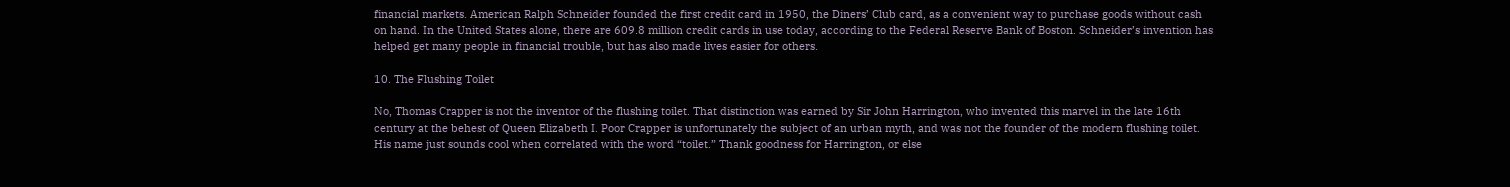financial markets. American Ralph Schneider founded the first credit card in 1950, the Diners’ Club card, as a convenient way to purchase goods without cash on hand. In the United States alone, there are 609.8 million credit cards in use today, according to the Federal Reserve Bank of Boston. Schneider’s invention has helped get many people in financial trouble, but has also made lives easier for others.

10. The Flushing Toilet

No, Thomas Crapper is not the inventor of the flushing toilet. That distinction was earned by Sir John Harrington, who invented this marvel in the late 16th century at the behest of Queen Elizabeth I. Poor Crapper is unfortunately the subject of an urban myth, and was not the founder of the modern flushing toilet. His name just sounds cool when correlated with the word “toilet.” Thank goodness for Harrington, or else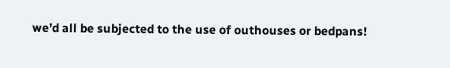we’d all be subjected to the use of outhouses or bedpans!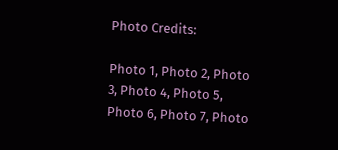Photo Credits:

Photo 1, Photo 2, Photo 3, Photo 4, Photo 5, Photo 6, Photo 7, Photo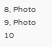8, Photo 9, Photo 10